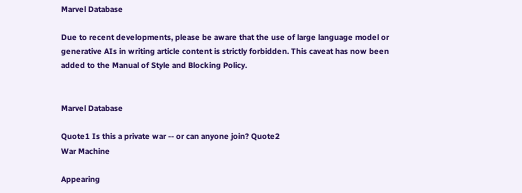Marvel Database

Due to recent developments, please be aware that the use of large language model or generative AIs in writing article content is strictly forbidden. This caveat has now been added to the Manual of Style and Blocking Policy.


Marvel Database

Quote1 Is this a private war -- or can anyone join? Quote2
War Machine

Appearing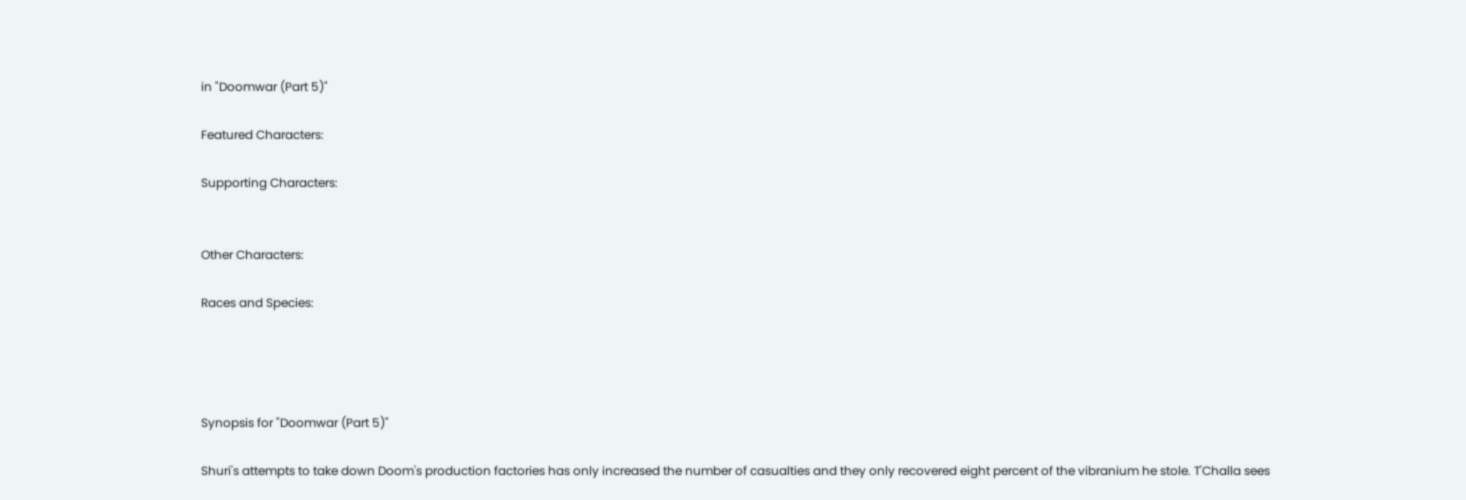in "Doomwar (Part 5)"

Featured Characters:

Supporting Characters:


Other Characters:

Races and Species:




Synopsis for "Doomwar (Part 5)"

Shuri's attempts to take down Doom's production factories has only increased the number of casualties and they only recovered eight percent of the vibranium he stole. T'Challa sees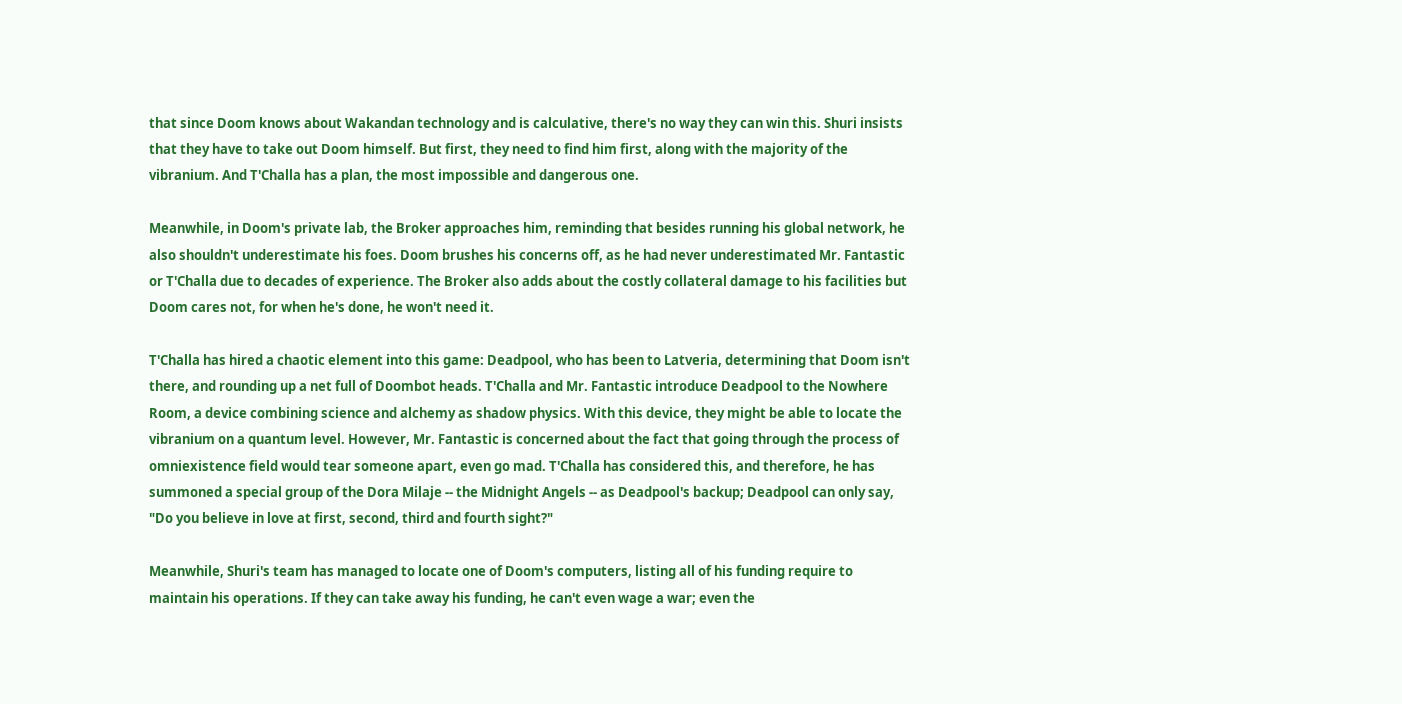that since Doom knows about Wakandan technology and is calculative, there's no way they can win this. Shuri insists that they have to take out Doom himself. But first, they need to find him first, along with the majority of the vibranium. And T'Challa has a plan, the most impossible and dangerous one.

Meanwhile, in Doom's private lab, the Broker approaches him, reminding that besides running his global network, he also shouldn't underestimate his foes. Doom brushes his concerns off, as he had never underestimated Mr. Fantastic or T'Challa due to decades of experience. The Broker also adds about the costly collateral damage to his facilities but Doom cares not, for when he's done, he won't need it.

T'Challa has hired a chaotic element into this game: Deadpool, who has been to Latveria, determining that Doom isn't there, and rounding up a net full of Doombot heads. T'Challa and Mr. Fantastic introduce Deadpool to the Nowhere Room, a device combining science and alchemy as shadow physics. With this device, they might be able to locate the vibranium on a quantum level. However, Mr. Fantastic is concerned about the fact that going through the process of omniexistence field would tear someone apart, even go mad. T'Challa has considered this, and therefore, he has summoned a special group of the Dora Milaje -- the Midnight Angels -- as Deadpool's backup; Deadpool can only say, "Do you believe in love at first, second, third and fourth sight?"

Meanwhile, Shuri's team has managed to locate one of Doom's computers, listing all of his funding require to maintain his operations. If they can take away his funding, he can't even wage a war; even the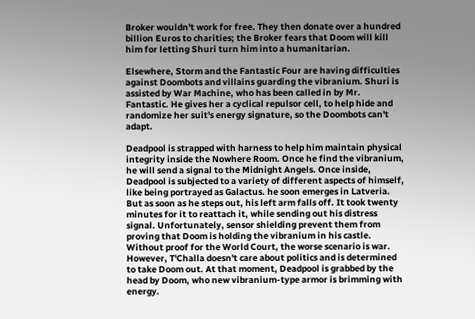Broker wouldn't work for free. They then donate over a hundred billion Euros to charities; the Broker fears that Doom will kill him for letting Shuri turn him into a humanitarian.

Elsewhere, Storm and the Fantastic Four are having difficulties against Doombots and villains guarding the vibranium. Shuri is assisted by War Machine, who has been called in by Mr. Fantastic. He gives her a cyclical repulsor cell, to help hide and randomize her suit's energy signature, so the Doombots can't adapt.

Deadpool is strapped with harness to help him maintain physical integrity inside the Nowhere Room. Once he find the vibranium, he will send a signal to the Midnight Angels. Once inside, Deadpool is subjected to a variety of different aspects of himself, like being portrayed as Galactus. he soon emerges in Latveria. But as soon as he steps out, his left arm falls off. It took twenty minutes for it to reattach it, while sending out his distress signal. Unfortunately, sensor shielding prevent them from proving that Doom is holding the vibranium in his castle. Without proof for the World Court, the worse scenario is war. However, T'Challa doesn't care about politics and is determined to take Doom out. At that moment, Deadpool is grabbed by the head by Doom, who new vibranium-type armor is brimming with energy.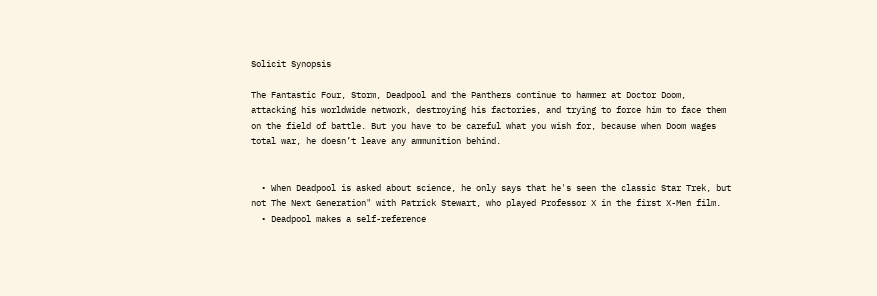Solicit Synopsis

The Fantastic Four, Storm, Deadpool and the Panthers continue to hammer at Doctor Doom, attacking his worldwide network, destroying his factories, and trying to force him to face them on the field of battle. But you have to be careful what you wish for, because when Doom wages total war, he doesn’t leave any ammunition behind.


  • When Deadpool is asked about science, he only says that he's seen the classic Star Trek, but not The Next Generation" with Patrick Stewart, who played Professor X in the first X-Men film.
  • Deadpool makes a self-reference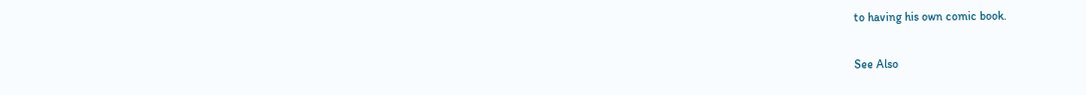to having his own comic book.

See Also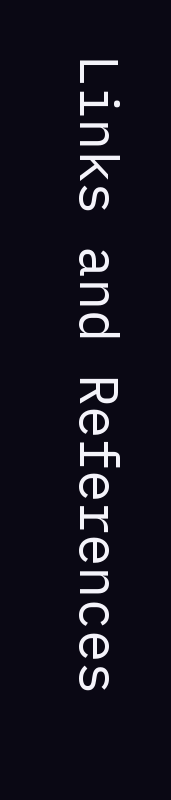Links and References